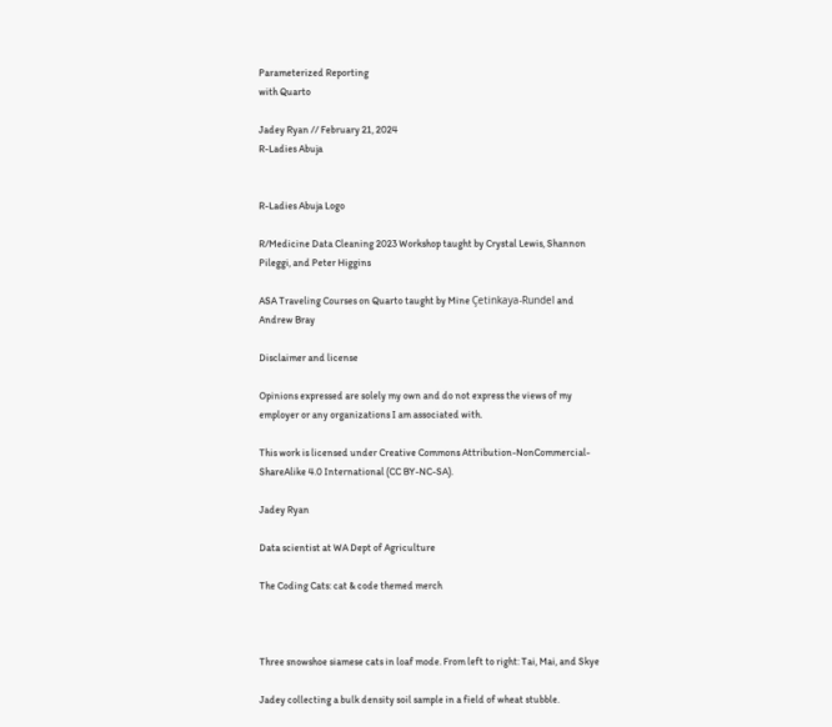Parameterized Reporting
with Quarto

Jadey Ryan // February 21, 2024
R-Ladies Abuja


R-Ladies Abuja Logo

R/Medicine Data Cleaning 2023 Workshop taught by Crystal Lewis, Shannon Pileggi, and Peter Higgins

ASA Traveling Courses on Quarto taught by Mine Çetinkaya-Rundel and Andrew Bray

Disclaimer and license

Opinions expressed are solely my own and do not express the views of my employer or any organizations I am associated with.

This work is licensed under Creative Commons Attribution-NonCommercial-ShareAlike 4.0 International (CC BY-NC-SA).

Jadey Ryan

Data scientist at WA Dept of Agriculture

The Coding Cats: cat & code themed merch



Three snowshoe siamese cats in loaf mode. From left to right: Tai, Mai, and Skye

Jadey collecting a bulk density soil sample in a field of wheat stubble.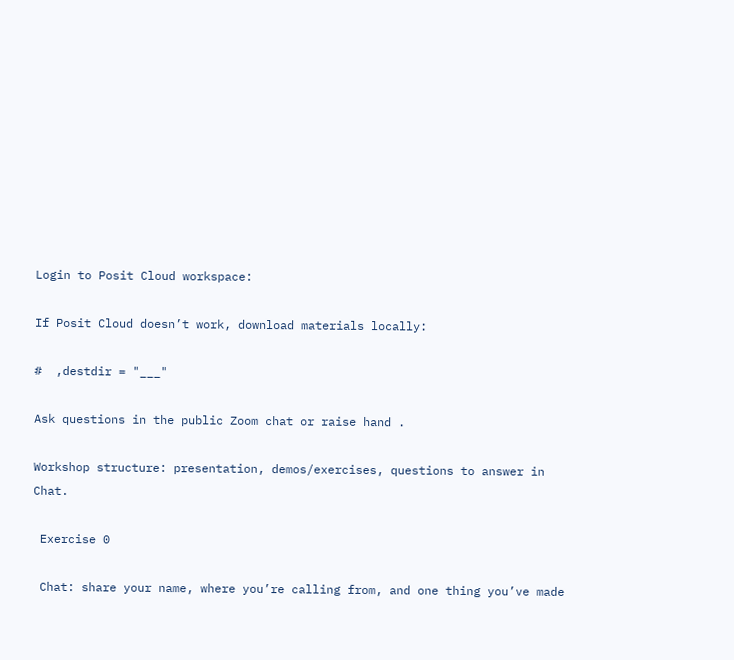Login to Posit Cloud workspace:

If Posit Cloud doesn’t work, download materials locally:

#  ,destdir = "___"

Ask questions in the public Zoom chat or raise hand .

Workshop structure: presentation, demos/exercises, questions to answer in  Chat.

 Exercise 0

 Chat: share your name, where you’re calling from, and one thing you’ve made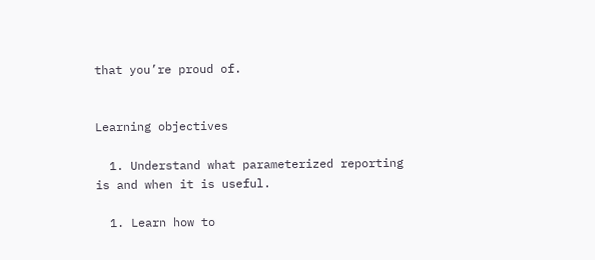that you’re proud of.


Learning objectives

  1. Understand what parameterized reporting is and when it is useful.

  1. Learn how to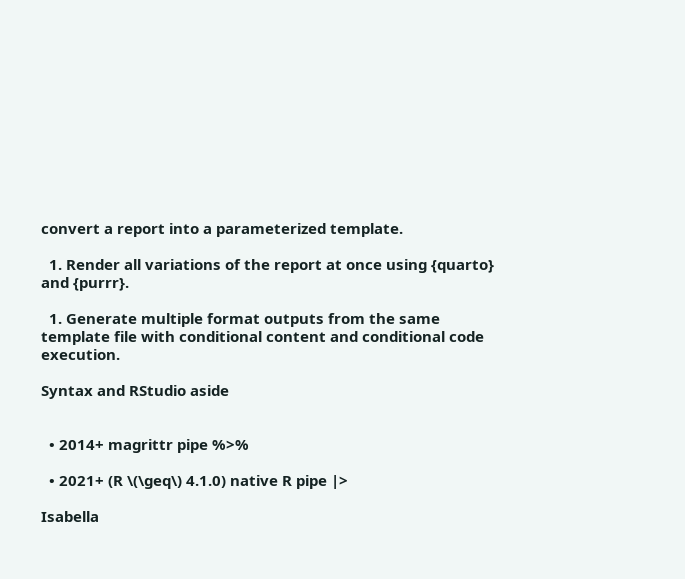convert a report into a parameterized template.

  1. Render all variations of the report at once using {quarto} and {purrr}.

  1. Generate multiple format outputs from the same template file with conditional content and conditional code execution.

Syntax and RStudio aside


  • 2014+ magrittr pipe %>%

  • 2021+ (R \(\geq\) 4.1.0) native R pipe |>

Isabella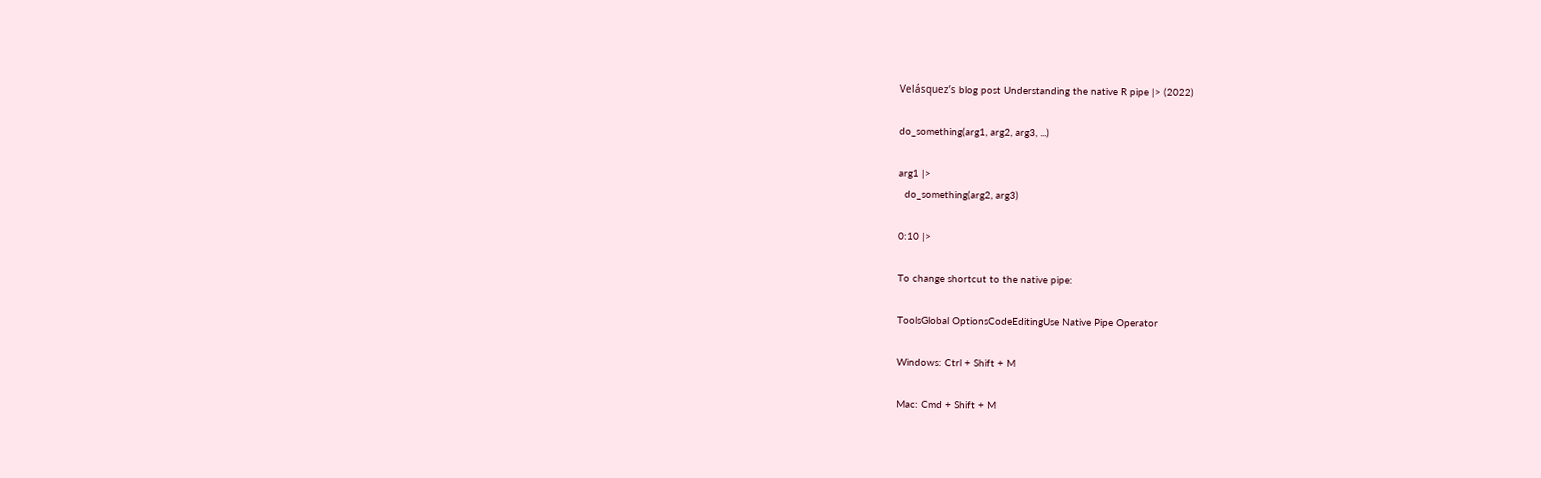Velásquez’s blog post Understanding the native R pipe |> (2022)

do_something(arg1, arg2, arg3, ...)

arg1 |>
  do_something(arg2, arg3)

0:10 |>

To change shortcut to the native pipe:

ToolsGlobal OptionsCodeEditingUse Native Pipe Operator

Windows: Ctrl + Shift + M

Mac: Cmd + Shift + M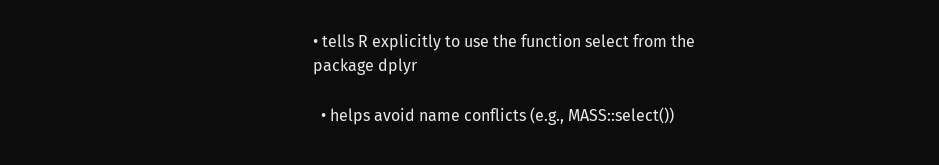• tells R explicitly to use the function select from the package dplyr

  • helps avoid name conflicts (e.g., MASS::select())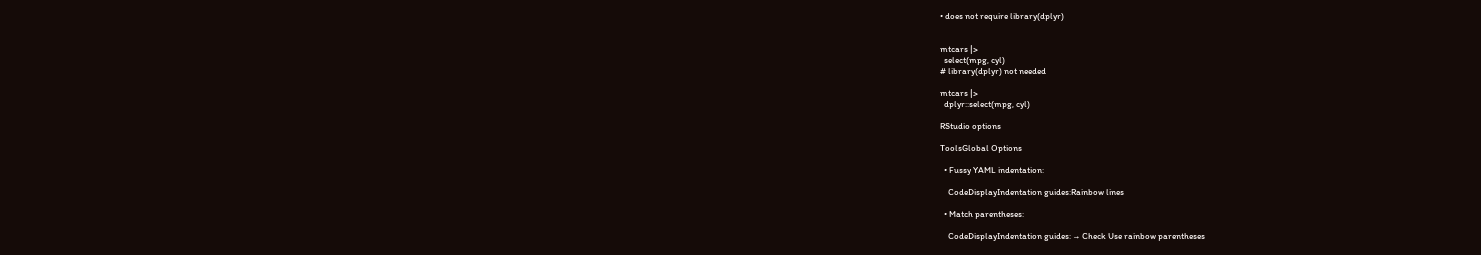• does not require library(dplyr)


mtcars |>
  select(mpg, cyl)
# library(dplyr) not needed

mtcars |>
  dplyr::select(mpg, cyl)

RStudio options

ToolsGlobal Options

  • Fussy YAML indentation:

    CodeDisplayIndentation guides:Rainbow lines

  • Match parentheses:

    CodeDisplayIndentation guides: → Check Use rainbow parentheses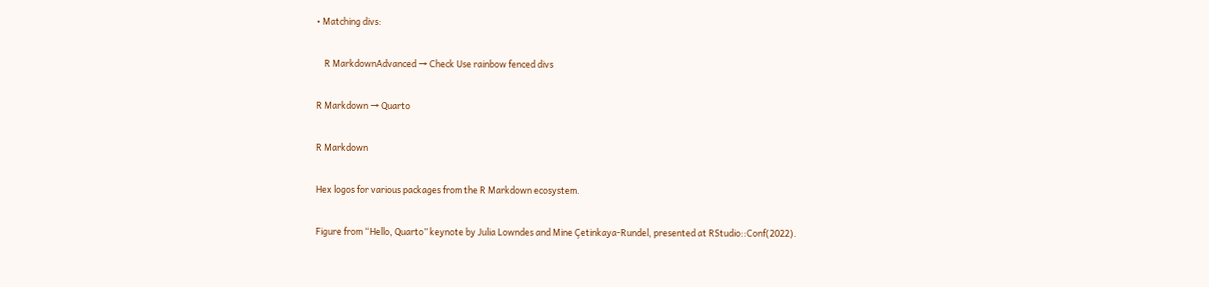• Matching divs:

    R MarkdownAdvanced → Check Use rainbow fenced divs

R Markdown → Quarto

R Markdown

Hex logos for various packages from the R Markdown ecosystem.

Figure from “Hello, Quarto” keynote by Julia Lowndes and Mine Çetinkaya-Rundel, presented at RStudio::Conf(2022).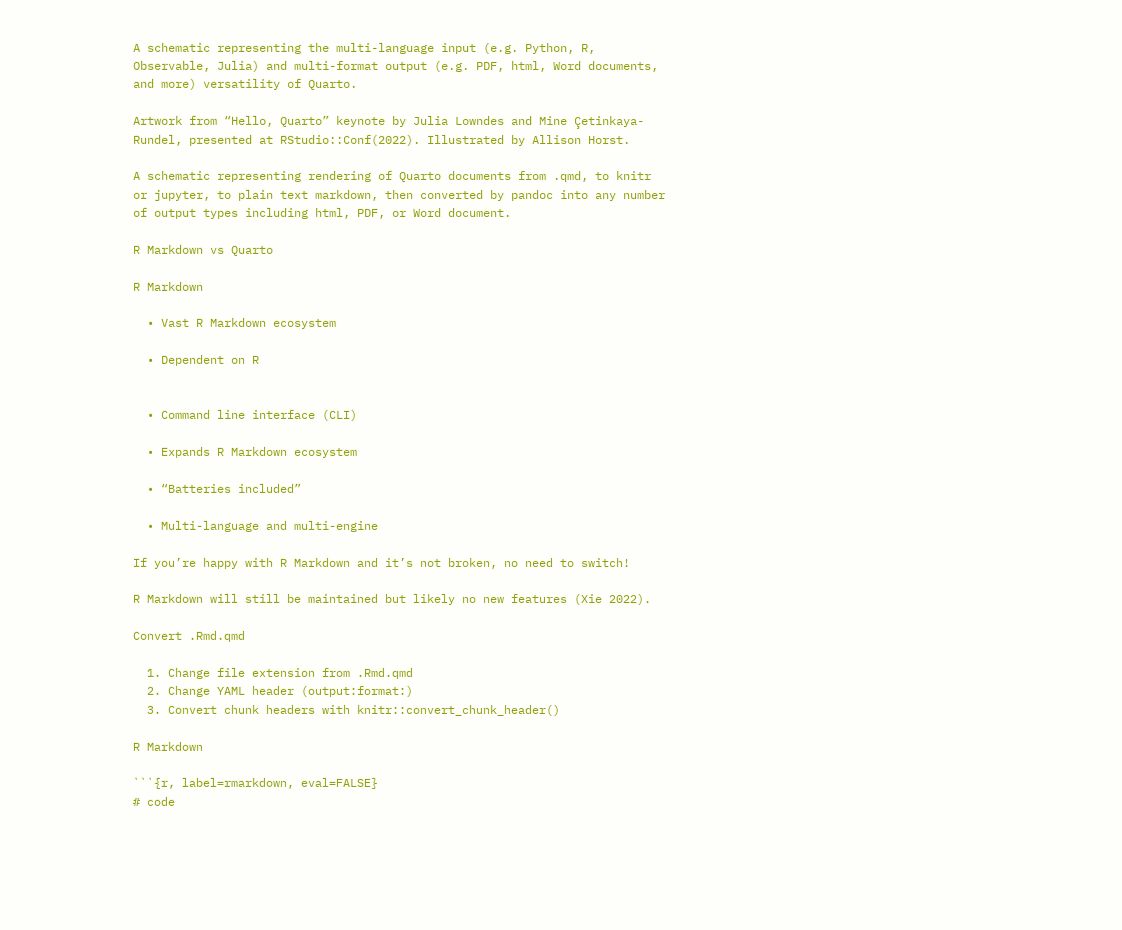A schematic representing the multi-language input (e.g. Python, R, Observable, Julia) and multi-format output (e.g. PDF, html, Word documents, and more) versatility of Quarto.

Artwork from “Hello, Quarto” keynote by Julia Lowndes and Mine Çetinkaya-Rundel, presented at RStudio::Conf(2022). Illustrated by Allison Horst.

A schematic representing rendering of Quarto documents from .qmd, to knitr or jupyter, to plain text markdown, then converted by pandoc into any number of output types including html, PDF, or Word document.

R Markdown vs Quarto

R Markdown

  • Vast R Markdown ecosystem

  • Dependent on R


  • Command line interface (CLI)

  • Expands R Markdown ecosystem

  • “Batteries included”

  • Multi-language and multi-engine

If you’re happy with R Markdown and it’s not broken, no need to switch!

R Markdown will still be maintained but likely no new features (Xie 2022).

Convert .Rmd.qmd

  1. Change file extension from .Rmd.qmd
  2. Change YAML header (output:format:)
  3. Convert chunk headers with knitr::convert_chunk_header()

R Markdown

```{r, label=rmarkdown, eval=FALSE}
# code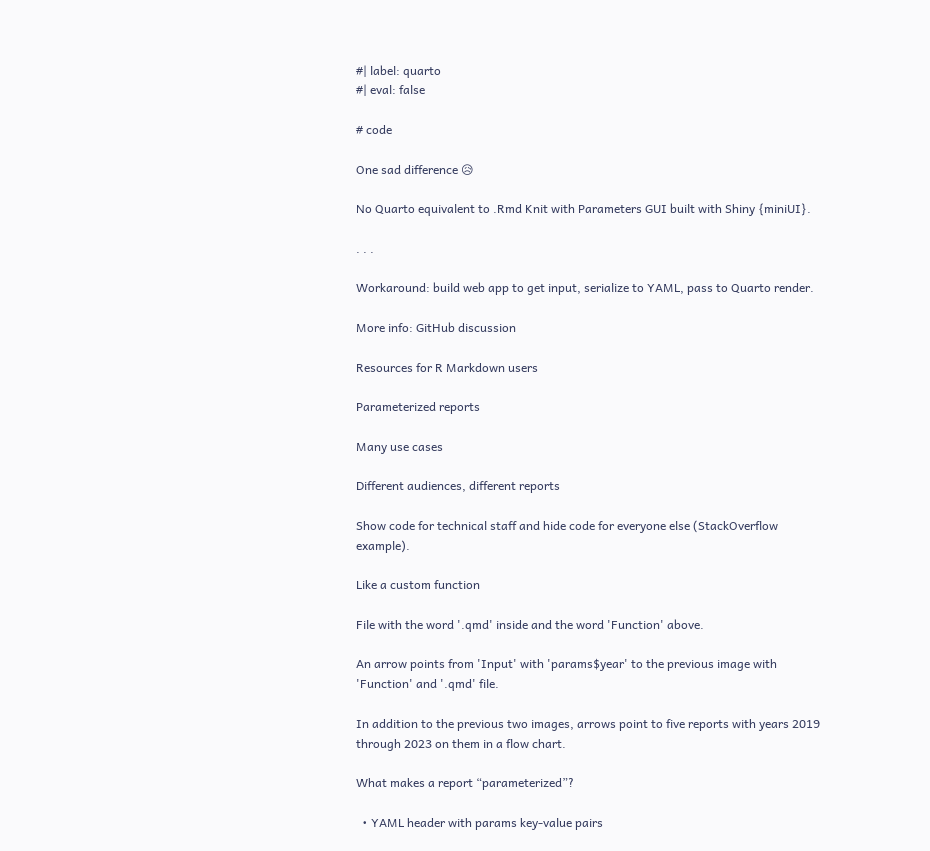#| label: quarto
#| eval: false

# code

One sad difference 😥

No Quarto equivalent to .Rmd Knit with Parameters GUI built with Shiny {miniUI}.

. . .

Workaround: build web app to get input, serialize to YAML, pass to Quarto render.

More info: GitHub discussion

Resources for R Markdown users

Parameterized reports

Many use cases

Different audiences, different reports

Show code for technical staff and hide code for everyone else (StackOverflow example).

Like a custom function

File with the word '.qmd' inside and the word 'Function' above.

An arrow points from 'Input' with 'params$year' to the previous image with 'Function' and '.qmd' file.

In addition to the previous two images, arrows point to five reports with years 2019 through 2023 on them in a flow chart.

What makes a report “parameterized”?

  • YAML header with params key-value pairs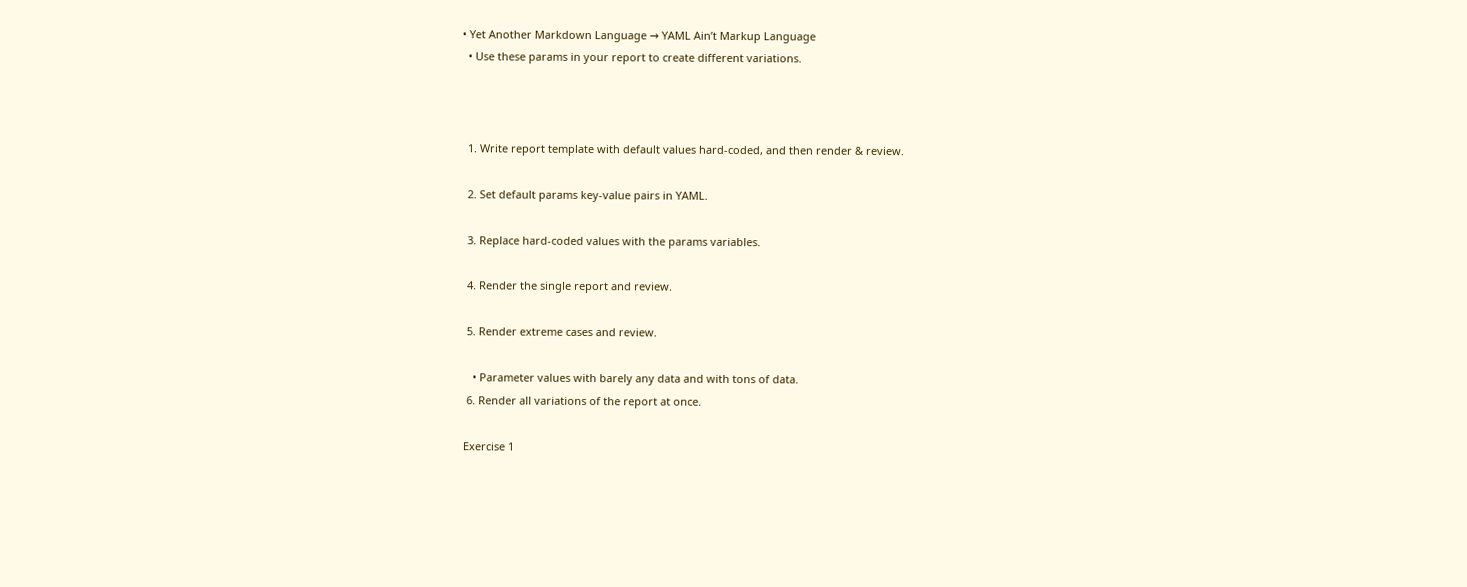• Yet Another Markdown Language → YAML Ain’t Markup Language
  • Use these params in your report to create different variations.



  1. Write report template with default values hard-coded, and then render & review.

  2. Set default params key-value pairs in YAML.

  3. Replace hard-coded values with the params variables.

  4. Render the single report and review.

  5. Render extreme cases and review.

    • Parameter values with barely any data and with tons of data.
  6. Render all variations of the report at once.

 Exercise 1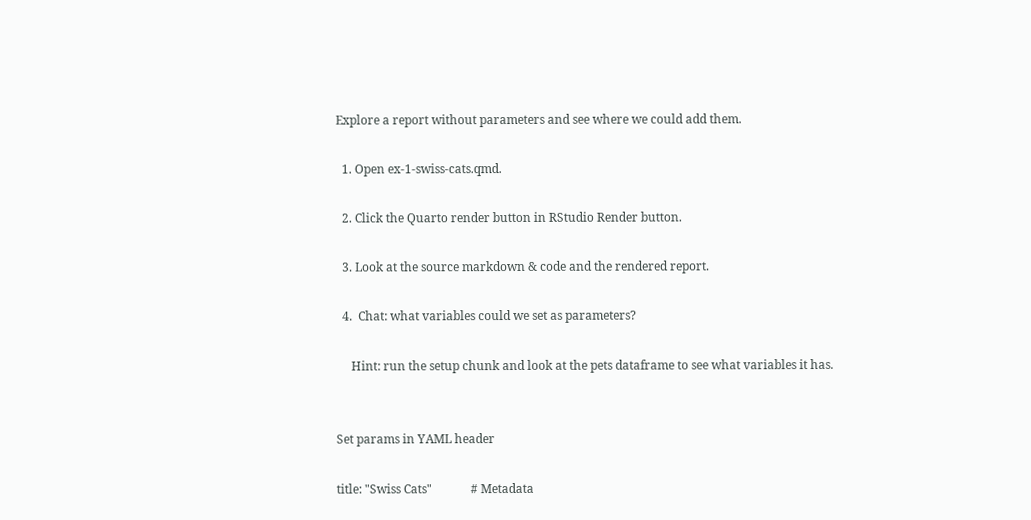Explore a report without parameters and see where we could add them.

  1. Open ex-1-swiss-cats.qmd.

  2. Click the Quarto render button in RStudio Render button.

  3. Look at the source markdown & code and the rendered report.

  4.  Chat: what variables could we set as parameters?

     Hint: run the setup chunk and look at the pets dataframe to see what variables it has.


Set params in YAML header

title: "Swiss Cats"             # Metadata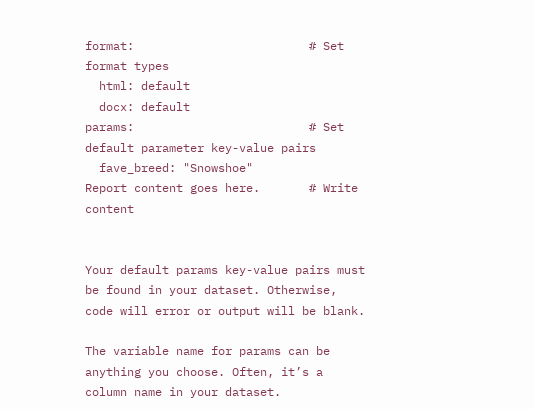format:                         # Set format types
  html: default
  docx: default
params:                         # Set default parameter key-value pairs
  fave_breed: "Snowshoe"
Report content goes here.       # Write content


Your default params key-value pairs must be found in your dataset. Otherwise, code will error or output will be blank.

The variable name for params can be anything you choose. Often, it’s a column name in your dataset.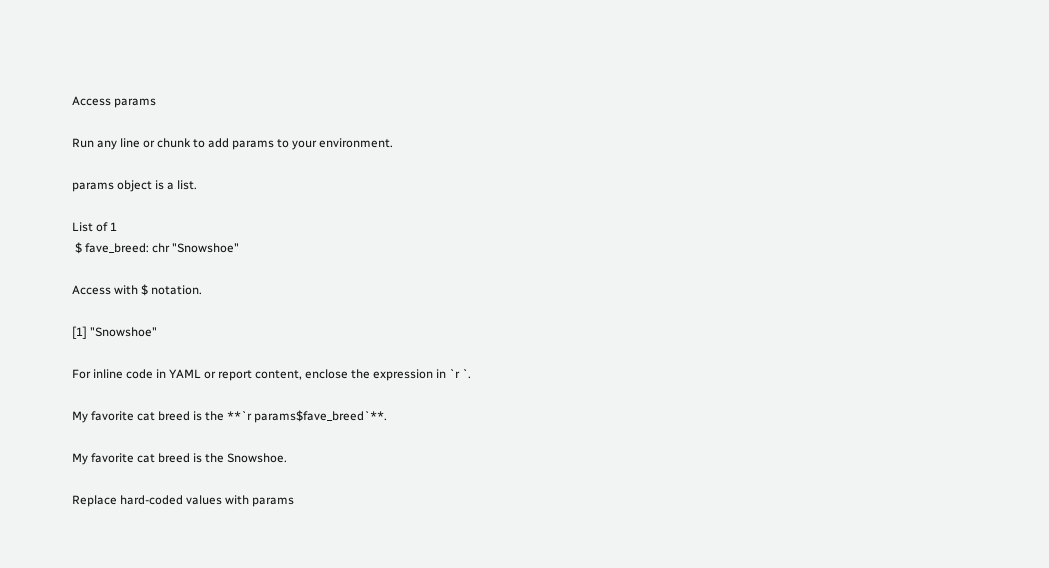Access params

Run any line or chunk to add params to your environment.

params object is a list.

List of 1
 $ fave_breed: chr "Snowshoe"

Access with $ notation.

[1] "Snowshoe"

For inline code in YAML or report content, enclose the expression in `r `.

My favorite cat breed is the **`r params$fave_breed`**.

My favorite cat breed is the Snowshoe.

Replace hard-coded values with params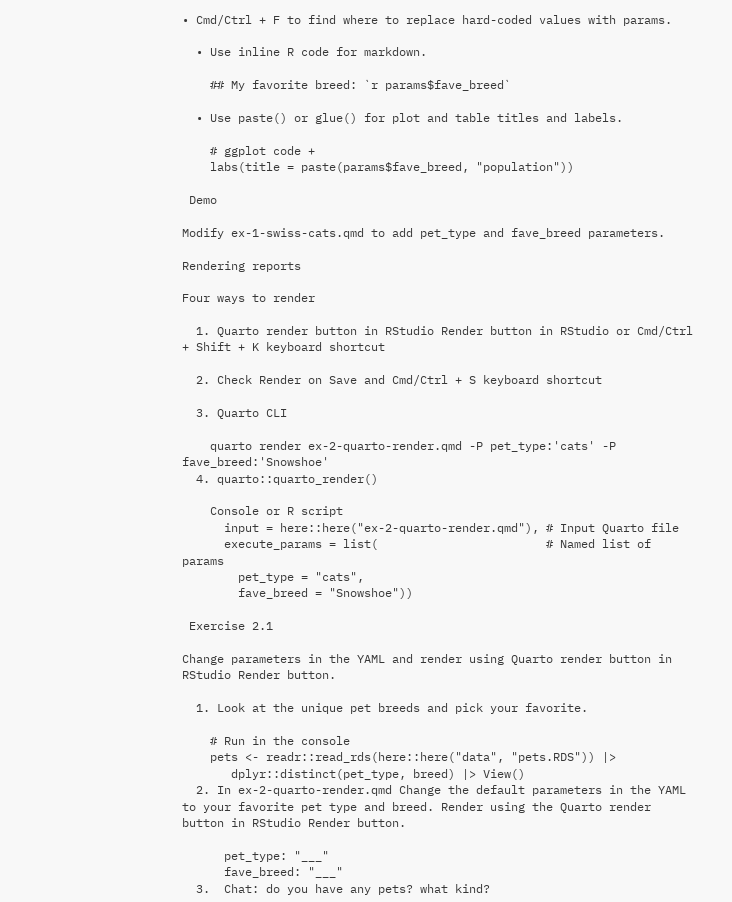• Cmd/Ctrl + F to find where to replace hard-coded values with params.

  • Use inline R code for markdown.

    ## My favorite breed: `r params$fave_breed`

  • Use paste() or glue() for plot and table titles and labels.

    # ggplot code +
    labs(title = paste(params$fave_breed, "population"))

 Demo

Modify ex-1-swiss-cats.qmd to add pet_type and fave_breed parameters.

Rendering reports

Four ways to render

  1. Quarto render button in RStudio Render button in RStudio or Cmd/Ctrl + Shift + K keyboard shortcut

  2. Check Render on Save and Cmd/Ctrl + S keyboard shortcut

  3. Quarto CLI

    quarto render ex-2-quarto-render.qmd -P pet_type:'cats' -P fave_breed:'Snowshoe'
  4. quarto::quarto_render()

    Console or R script
      input = here::here("ex-2-quarto-render.qmd"), # Input Quarto file
      execute_params = list(                        # Named list of params
        pet_type = "cats",
        fave_breed = "Snowshoe"))

 Exercise 2.1

Change parameters in the YAML and render using Quarto render button in RStudio Render button.

  1. Look at the unique pet breeds and pick your favorite.

    # Run in the console
    pets <- readr::read_rds(here::here("data", "pets.RDS")) |>
       dplyr::distinct(pet_type, breed) |> View()
  2. In ex-2-quarto-render.qmd Change the default parameters in the YAML to your favorite pet type and breed. Render using the Quarto render button in RStudio Render button.

      pet_type: "___"
      fave_breed: "___"
  3.  Chat: do you have any pets? what kind?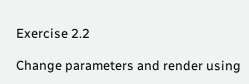Exercise 2.2

Change parameters and render using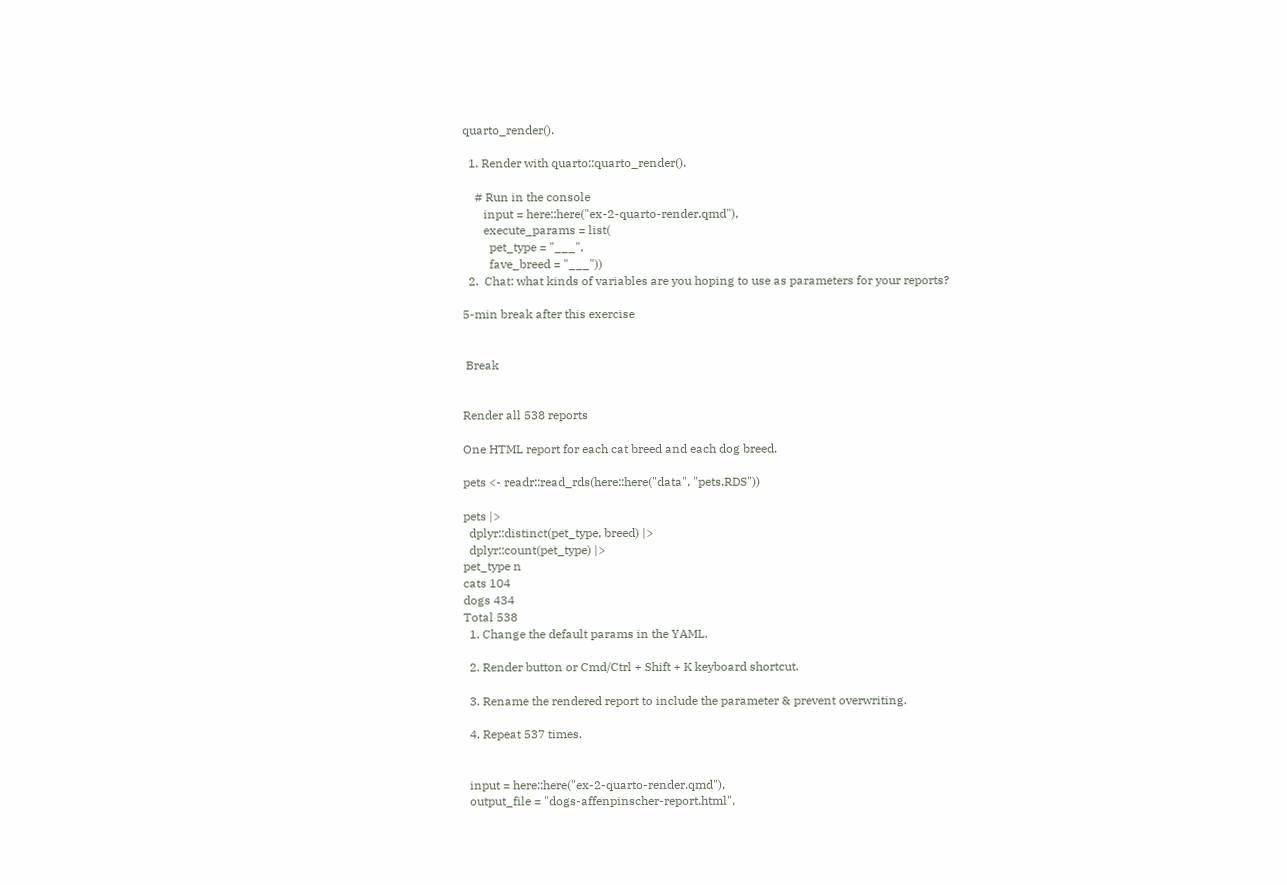quarto_render().

  1. Render with quarto::quarto_render().

    # Run in the console
       input = here::here("ex-2-quarto-render.qmd"),
       execute_params = list(
         pet_type = "___",
         fave_breed = "___"))
  2.  Chat: what kinds of variables are you hoping to use as parameters for your reports?

5-min break after this exercise


 Break


Render all 538 reports

One HTML report for each cat breed and each dog breed.

pets <- readr::read_rds(here::here("data", "pets.RDS"))

pets |>
  dplyr::distinct(pet_type, breed) |>
  dplyr::count(pet_type) |>
pet_type n
cats 104
dogs 434
Total 538
  1. Change the default params in the YAML.

  2. Render button or Cmd/Ctrl + Shift + K keyboard shortcut.

  3. Rename the rendered report to include the parameter & prevent overwriting.

  4. Repeat 537 times.


  input = here::here("ex-2-quarto-render.qmd"),
  output_file = "dogs-affenpinscher-report.html",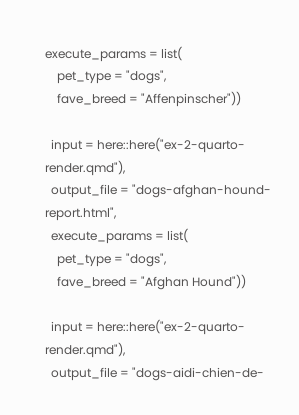execute_params = list(
    pet_type = "dogs",
    fave_breed = "Affenpinscher"))

  input = here::here("ex-2-quarto-render.qmd"),
  output_file = "dogs-afghan-hound-report.html",
  execute_params = list(
    pet_type = "dogs",
    fave_breed = "Afghan Hound"))

  input = here::here("ex-2-quarto-render.qmd"),
  output_file = "dogs-aidi-chien-de-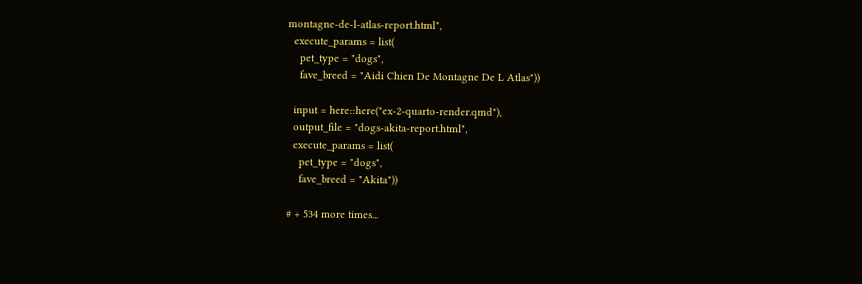montagne-de-l-atlas-report.html",
  execute_params = list(
    pet_type = "dogs",
    fave_breed = "Aidi Chien De Montagne De L Atlas"))

  input = here::here("ex-2-quarto-render.qmd"),
  output_file = "dogs-akita-report.html",
  execute_params = list(
    pet_type = "dogs",
    fave_breed = "Akita"))

# + 534 more times...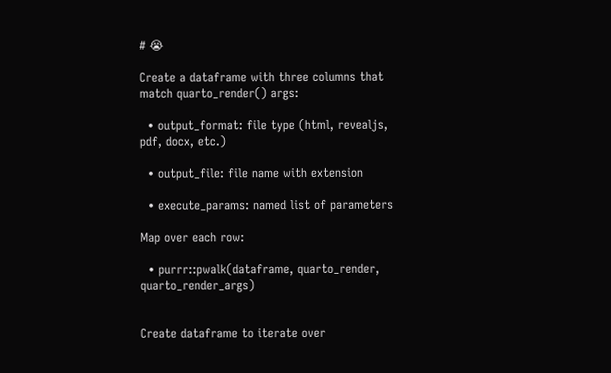# 😭

Create a dataframe with three columns that match quarto_render() args:

  • output_format: file type (html, revealjs, pdf, docx, etc.)

  • output_file: file name with extension

  • execute_params: named list of parameters

Map over each row:

  • purrr::pwalk(dataframe, quarto_render, quarto_render_args)


Create dataframe to iterate over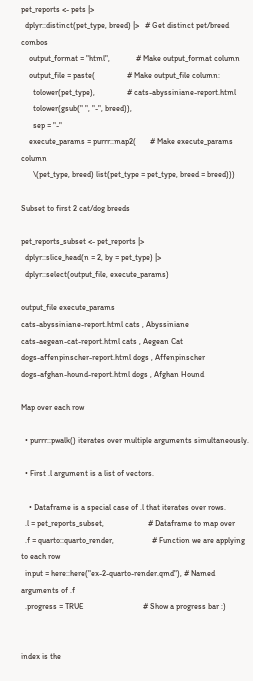pet_reports <- pets |>
  dplyr::distinct(pet_type, breed) |>   # Get distinct pet/breed combos
    output_format = "html",             # Make output_format column
    output_file = paste(                # Make output_file column:
      tolower(pet_type),                # cats-abyssiniane-report.html
      tolower(gsub(" ", "-", breed)),
      sep = "-"
    execute_params = purrr::map2(       # Make execute_params column
      \(pet_type, breed) list(pet_type = pet_type, breed = breed)))

Subset to first 2 cat/dog breeds

pet_reports_subset <- pet_reports |>
  dplyr::slice_head(n = 2, by = pet_type) |>
  dplyr::select(output_file, execute_params)

output_file execute_params
cats-abyssiniane-report.html cats , Abyssiniane
cats-aegean-cat-report.html cats , Aegean Cat
dogs-affenpinscher-report.html dogs , Affenpinscher
dogs-afghan-hound-report.html dogs , Afghan Hound

Map over each row

  • purrr::pwalk() iterates over multiple arguments simultaneously.

  • First .l argument is a list of vectors.

    • Dataframe is a special case of .l that iterates over rows.
  .l = pet_reports_subset,                      # Dataframe to map over
  .f = quarto::quarto_render,                   # Function we are applying to each row
  input = here::here("ex-2-quarto-render.qmd"), # Named arguments of .f
  .progress = TRUE                              # Show a progress bar :)


index is the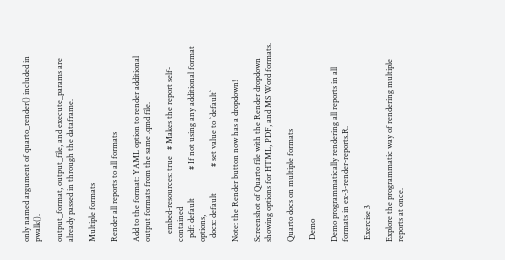only named argument of quarto_render() included in pwalk().

output_format, output_file, and execute_params are already passed in through the dataframe.

Multiple formats

Render all reports to all formats

Add to the format: YAML option to render additional output formats from the same .qmd file.

    embed-resources: true   # Makes the report self-contained
  pdf: default              # If not using any additional format options,
  docx: default             # set value to `default`

Note: the Render button now has a dropdown!

Screenshot of Quarto file with the Render dropdown showing options for HTML, PDF, and MS Word formats.

Quarto docs on multiple formats

 Demo

Demo programmatically rendering all reports in all formats in ex-3-render-reports.R.

 Exercise 3

Explore the programmatic way of rendering multiple reports at once.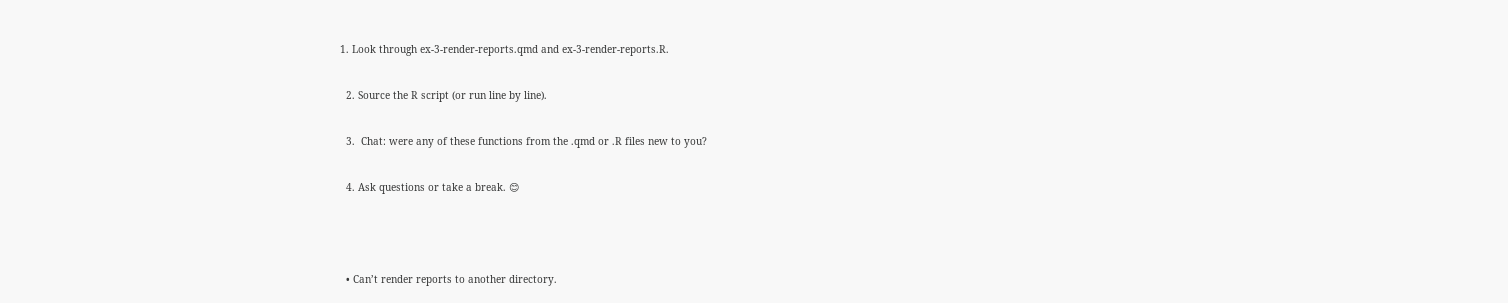1. Look through ex-3-render-reports.qmd and ex-3-render-reports.R.

  2. Source the R script (or run line by line).

  3.  Chat: were any of these functions from the .qmd or .R files new to you?

  4. Ask questions or take a break. 😊



  • Can’t render reports to another directory.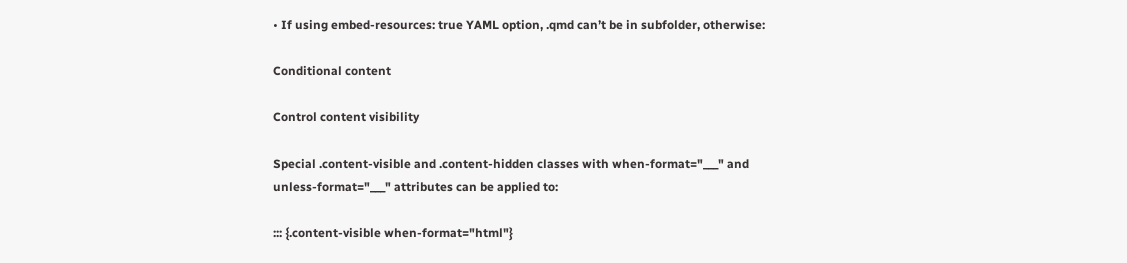• If using embed-resources: true YAML option, .qmd can’t be in subfolder, otherwise:

Conditional content

Control content visibility

Special .content-visible and .content-hidden classes with when-format="___" and unless-format="___" attributes can be applied to:

::: {.content-visible when-format="html"}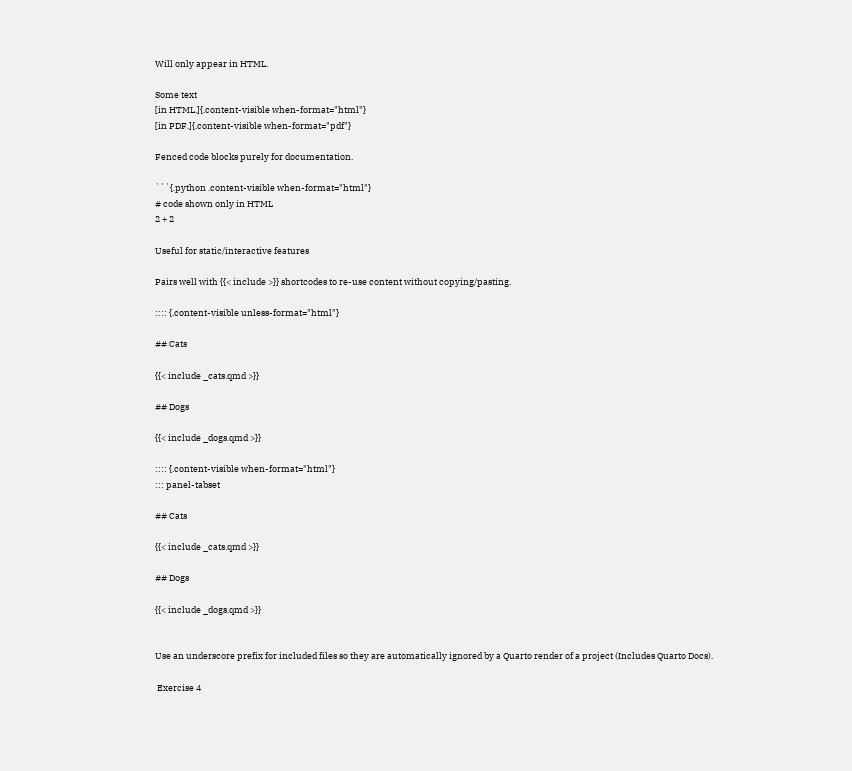Will only appear in HTML.

Some text
[in HTML.]{.content-visible when-format="html"}
[in PDF.]{.content-visible when-format="pdf"}

Fenced code blocks purely for documentation.

```{.python .content-visible when-format="html"}
# code shown only in HTML
2 + 2

Useful for static/interactive features

Pairs well with {{< include >}} shortcodes to re-use content without copying/pasting.

:::: {.content-visible unless-format="html"}

## Cats

{{< include _cats.qmd >}}

## Dogs

{{< include _dogs.qmd >}}

:::: {.content-visible when-format="html"}
::: panel-tabset

## Cats

{{< include _cats.qmd >}}

## Dogs

{{< include _dogs.qmd >}}


Use an underscore prefix for included files so they are automatically ignored by a Quarto render of a project (Includes Quarto Docs).

 Exercise 4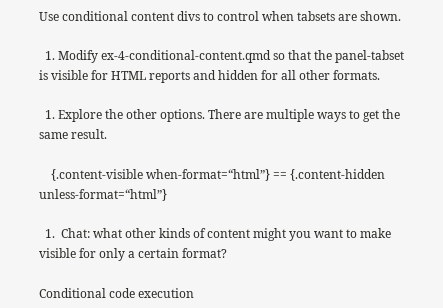Use conditional content divs to control when tabsets are shown.

  1. Modify ex-4-conditional-content.qmd so that the panel-tabset is visible for HTML reports and hidden for all other formats.

  1. Explore the other options. There are multiple ways to get the same result.

    {.content-visible when-format=“html”} == {.content-hidden unless-format=“html”}

  1.  Chat: what other kinds of content might you want to make visible for only a certain format?

Conditional code execution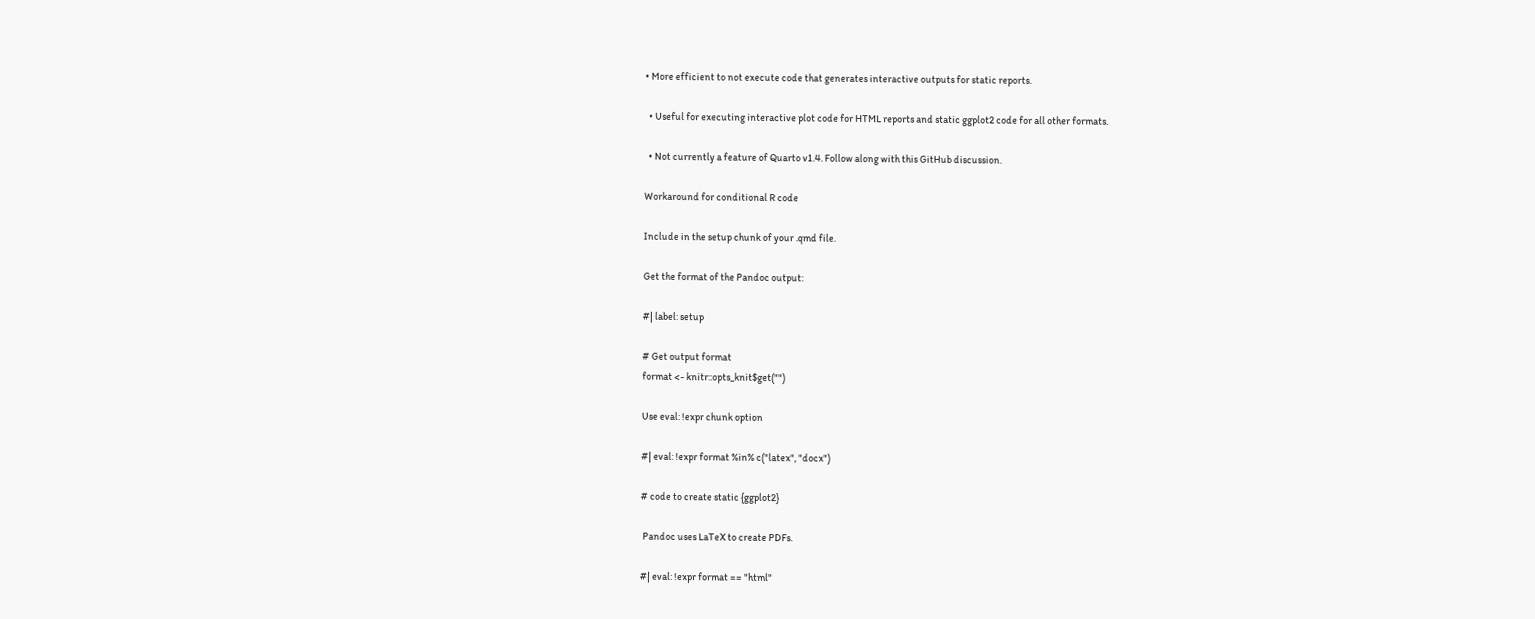• More efficient to not execute code that generates interactive outputs for static reports.

  • Useful for executing interactive plot code for HTML reports and static ggplot2 code for all other formats.

  • Not currently a feature of Quarto v1.4. Follow along with this GitHub discussion.

Workaround for conditional R code

Include in the setup chunk of your .qmd file.

Get the format of the Pandoc output:

#| label: setup

# Get output format
format <- knitr::opts_knit$get("")

Use eval: !expr chunk option

#| eval: !expr format %in% c("latex", "docx")

# code to create static {ggplot2}

 Pandoc uses LaTeX to create PDFs.

#| eval: !expr format == "html"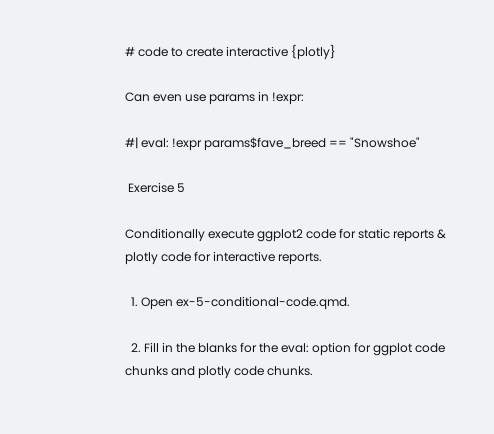# code to create interactive {plotly}

Can even use params in !expr:

#| eval: !expr params$fave_breed == "Snowshoe"

 Exercise 5

Conditionally execute ggplot2 code for static reports & plotly code for interactive reports.

  1. Open ex-5-conditional-code.qmd.

  2. Fill in the blanks for the eval: option for ggplot code chunks and plotly code chunks.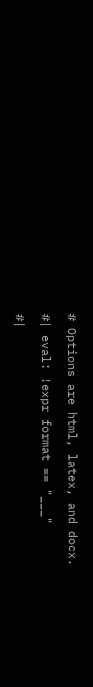# Options are html, latex, and docx.

#| eval: !expr format == "___"

#|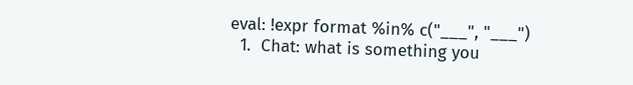eval: !expr format %in% c("___", "___")
  1.  Chat: what is something you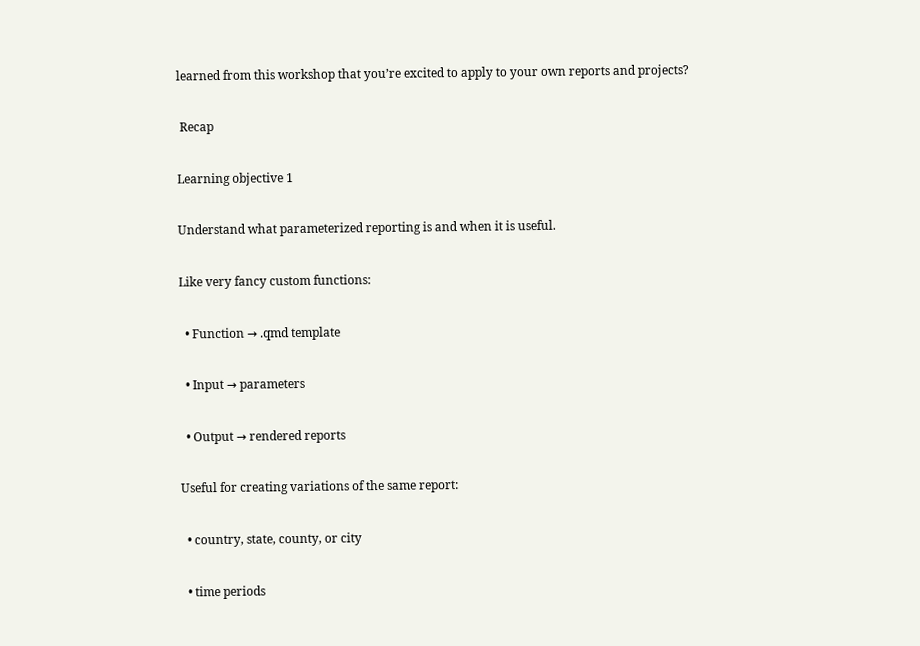learned from this workshop that you’re excited to apply to your own reports and projects?

 Recap

Learning objective 1

Understand what parameterized reporting is and when it is useful.

Like very fancy custom functions:

  • Function → .qmd template

  • Input → parameters

  • Output → rendered reports

Useful for creating variations of the same report:

  • country, state, county, or city

  • time periods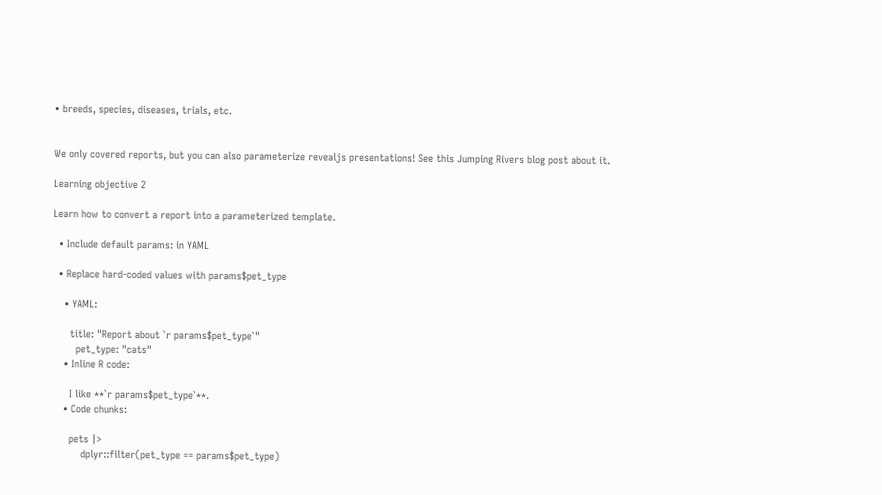• breeds, species, diseases, trials, etc.


We only covered reports, but you can also parameterize revealjs presentations! See this Jumping Rivers blog post about it.

Learning objective 2

Learn how to convert a report into a parameterized template.

  • Include default params: in YAML

  • Replace hard-coded values with params$pet_type

    • YAML:

      title: "Report about `r params$pet_type`"
        pet_type: "cats"
    • Inline R code:

      I like **`r params$pet_type`**.
    • Code chunks:

      pets |>
          dplyr::filter(pet_type == params$pet_type)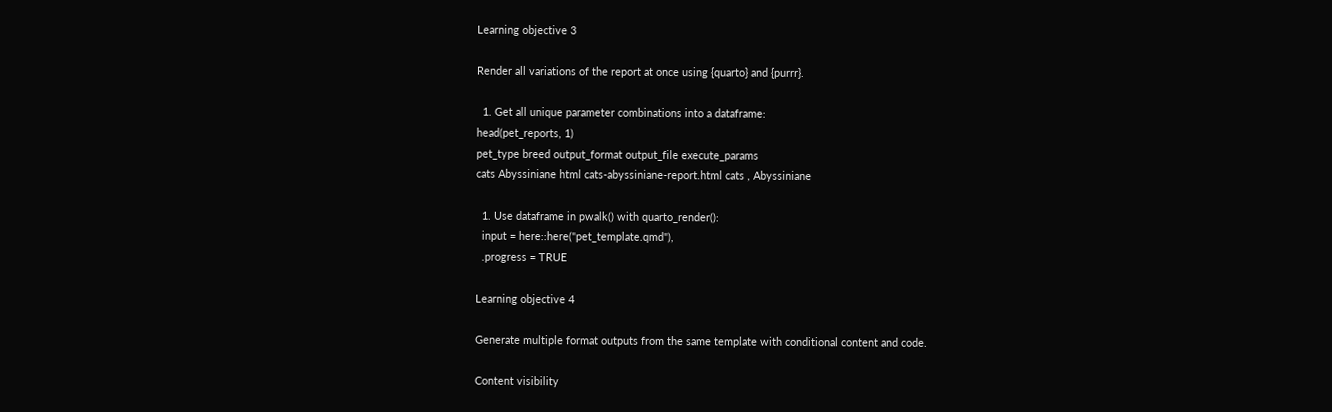Learning objective 3

Render all variations of the report at once using {quarto} and {purrr}.

  1. Get all unique parameter combinations into a dataframe:
head(pet_reports, 1)
pet_type breed output_format output_file execute_params
cats Abyssiniane html cats-abyssiniane-report.html cats , Abyssiniane

  1. Use dataframe in pwalk() with quarto_render():
  input = here::here("pet_template.qmd"),
  .progress = TRUE

Learning objective 4

Generate multiple format outputs from the same template with conditional content and code.

Content visibility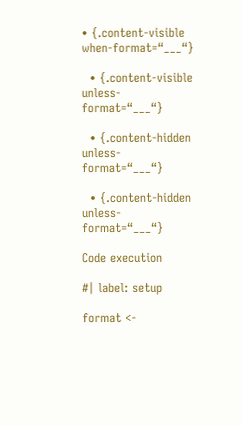• {.content-visible when-format=“___“}

  • {.content-visible unless-format=“___“}

  • {.content-hidden unless-format=“___“}

  • {.content-hidden unless-format=“___“}

Code execution

#| label: setup

format <-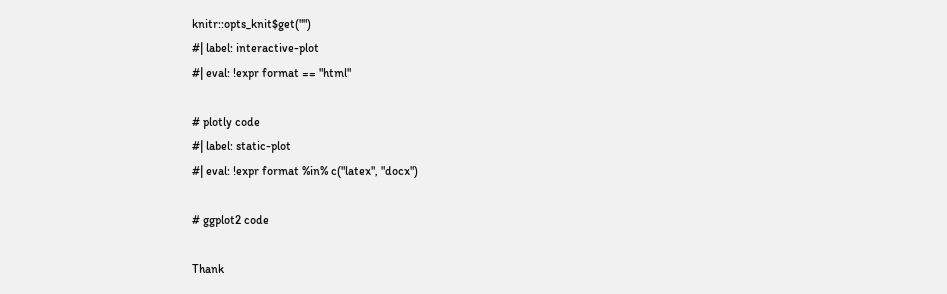knitr::opts_knit$get("")
#| label: interactive-plot
#| eval: !expr format == "html"

# plotly code
#| label: static-plot
#| eval: !expr format %in% c("latex", "docx")

# ggplot2 code

Thank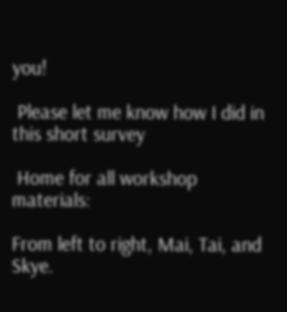you!

 Please let me know how I did in this short survey

 Home for all workshop materials:

From left to right, Mai, Tai, and Skye.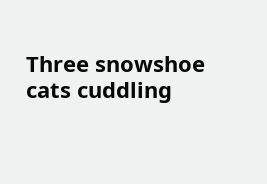Three snowshoe cats cuddling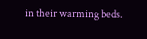in their warming beds.